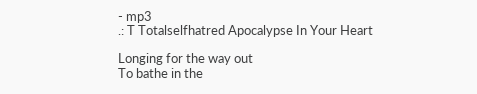- mp3
.: T Totalselfhatred Apocalypse In Your Heart

Longing for the way out
To bathe in the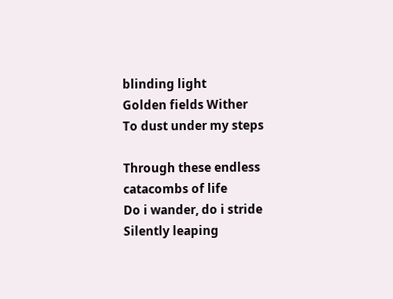blinding light
Golden fields Wither
To dust under my steps

Through these endless catacombs of life
Do i wander, do i stride
Silently leaping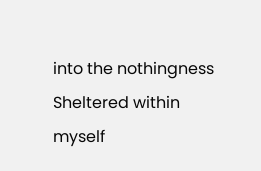into the nothingness
Sheltered within myself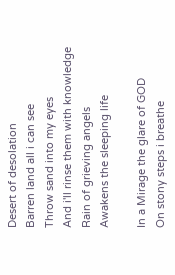Desert of desolation
Barren land all i can see
Throw sand into my eyes
And i'll rinse them with knowledge
Rain of grieving angels
Awakens the sleeping life

In a Mirage the glare of GOD
On stony steps i breathe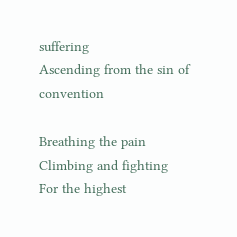suffering
Ascending from the sin of convention

Breathing the pain
Climbing and fighting
For the highest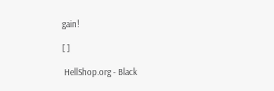gain!

[ ]

 HellShop.org - Black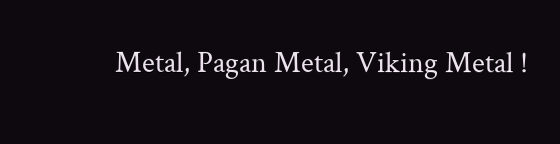Metal, Pagan Metal, Viking Metal !